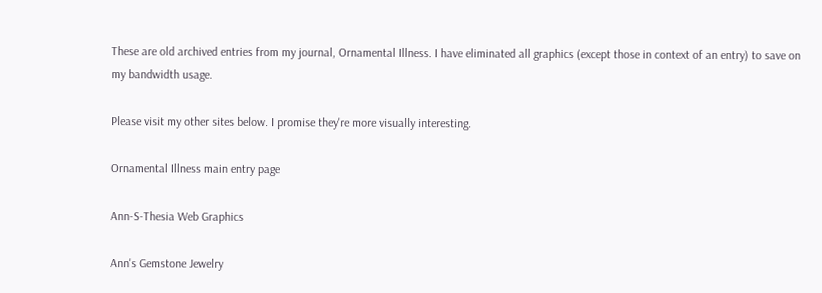These are old archived entries from my journal, Ornamental Illness. I have eliminated all graphics (except those in context of an entry) to save on my bandwidth usage.

Please visit my other sites below. I promise they're more visually interesting.

Ornamental Illness main entry page

Ann-S-Thesia Web Graphics

Ann's Gemstone Jewelry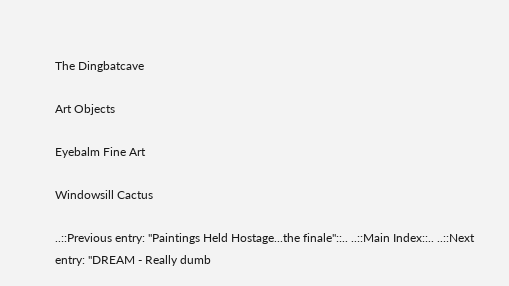The Dingbatcave

Art Objects

Eyebalm Fine Art

Windowsill Cactus

..::Previous entry: "Paintings Held Hostage...the finale"::.. ..::Main Index::.. ..::Next entry: "DREAM - Really dumb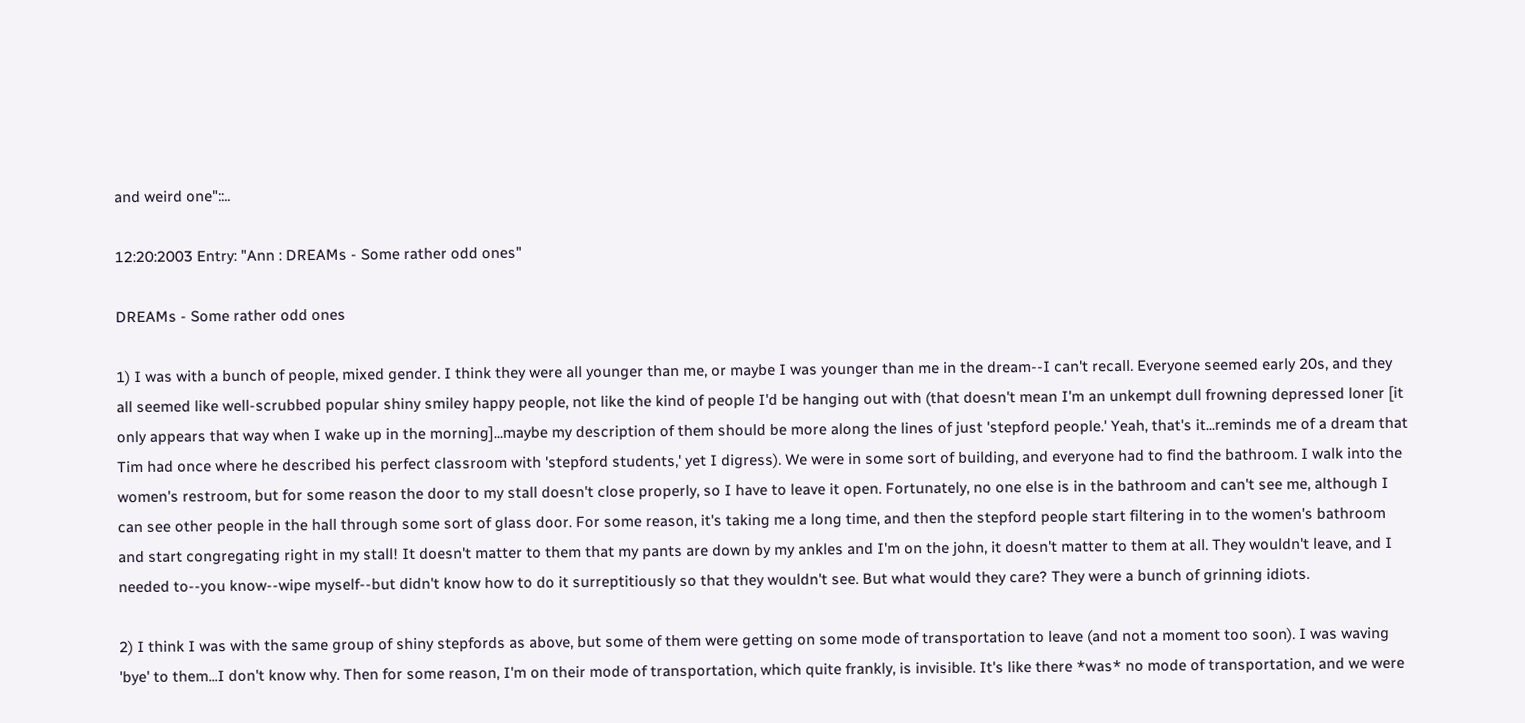and weird one"::..

12:20:2003 Entry: "Ann : DREAMs - Some rather odd ones"

DREAMs - Some rather odd ones

1) I was with a bunch of people, mixed gender. I think they were all younger than me, or maybe I was younger than me in the dream--I can't recall. Everyone seemed early 20s, and they all seemed like well-scrubbed popular shiny smiley happy people, not like the kind of people I'd be hanging out with (that doesn't mean I'm an unkempt dull frowning depressed loner [it only appears that way when I wake up in the morning]...maybe my description of them should be more along the lines of just 'stepford people.' Yeah, that's it...reminds me of a dream that Tim had once where he described his perfect classroom with 'stepford students,' yet I digress). We were in some sort of building, and everyone had to find the bathroom. I walk into the women's restroom, but for some reason the door to my stall doesn't close properly, so I have to leave it open. Fortunately, no one else is in the bathroom and can't see me, although I can see other people in the hall through some sort of glass door. For some reason, it's taking me a long time, and then the stepford people start filtering in to the women's bathroom and start congregating right in my stall! It doesn't matter to them that my pants are down by my ankles and I'm on the john, it doesn't matter to them at all. They wouldn't leave, and I needed to--you know--wipe myself--but didn't know how to do it surreptitiously so that they wouldn't see. But what would they care? They were a bunch of grinning idiots.

2) I think I was with the same group of shiny stepfords as above, but some of them were getting on some mode of transportation to leave (and not a moment too soon). I was waving 'bye' to them...I don't know why. Then for some reason, I'm on their mode of transportation, which quite frankly, is invisible. It's like there *was* no mode of transportation, and we were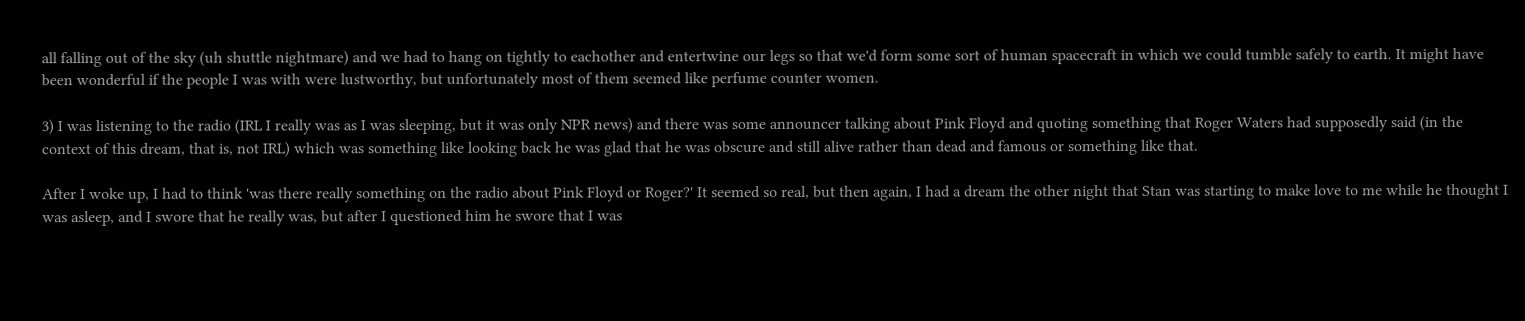all falling out of the sky (uh shuttle nightmare) and we had to hang on tightly to eachother and entertwine our legs so that we'd form some sort of human spacecraft in which we could tumble safely to earth. It might have been wonderful if the people I was with were lustworthy, but unfortunately most of them seemed like perfume counter women.

3) I was listening to the radio (IRL I really was as I was sleeping, but it was only NPR news) and there was some announcer talking about Pink Floyd and quoting something that Roger Waters had supposedly said (in the context of this dream, that is, not IRL) which was something like looking back he was glad that he was obscure and still alive rather than dead and famous or something like that.

After I woke up, I had to think 'was there really something on the radio about Pink Floyd or Roger?' It seemed so real, but then again, I had a dream the other night that Stan was starting to make love to me while he thought I was asleep, and I swore that he really was, but after I questioned him he swore that I was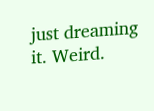just dreaming it. Weird.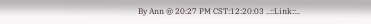By Ann @ 20:27 PM CST:12:20:03 ..::Link::..